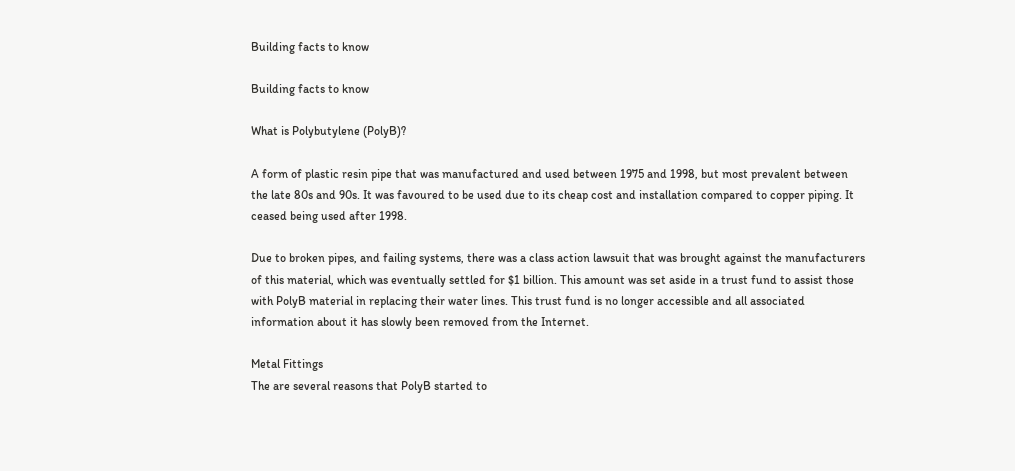Building facts to know

Building facts to know

What is Polybutylene (PolyB)?

A form of plastic resin pipe that was manufactured and used between 1975 and 1998, but most prevalent between the late 80s and 90s. It was favoured to be used due to its cheap cost and installation compared to copper piping. It ceased being used after 1998.

Due to broken pipes, and failing systems, there was a class action lawsuit that was brought against the manufacturers of this material, which was eventually settled for $1 billion. This amount was set aside in a trust fund to assist those with PolyB material in replacing their water lines. This trust fund is no longer accessible and all associated information about it has slowly been removed from the Internet.

Metal Fittings
The are several reasons that PolyB started to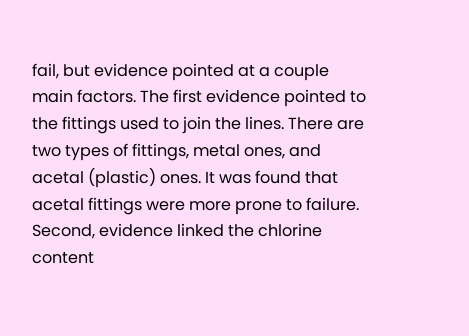fail, but evidence pointed at a couple main factors. The first evidence pointed to the fittings used to join the lines. There are two types of fittings, metal ones, and acetal (plastic) ones. It was found that acetal fittings were more prone to failure. Second, evidence linked the chlorine content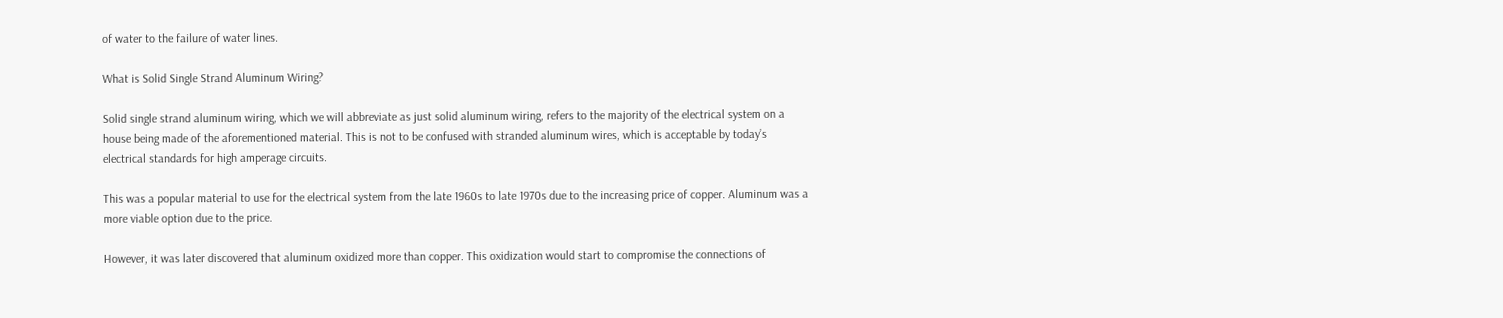of water to the failure of water lines.

What is Solid Single Strand Aluminum Wiring?

Solid single strand aluminum wiring, which we will abbreviate as just solid aluminum wiring, refers to the majority of the electrical system on a house being made of the aforementioned material. This is not to be confused with stranded aluminum wires, which is acceptable by today’s electrical standards for high amperage circuits.

This was a popular material to use for the electrical system from the late 1960s to late 1970s due to the increasing price of copper. Aluminum was a more viable option due to the price.

However, it was later discovered that aluminum oxidized more than copper. This oxidization would start to compromise the connections of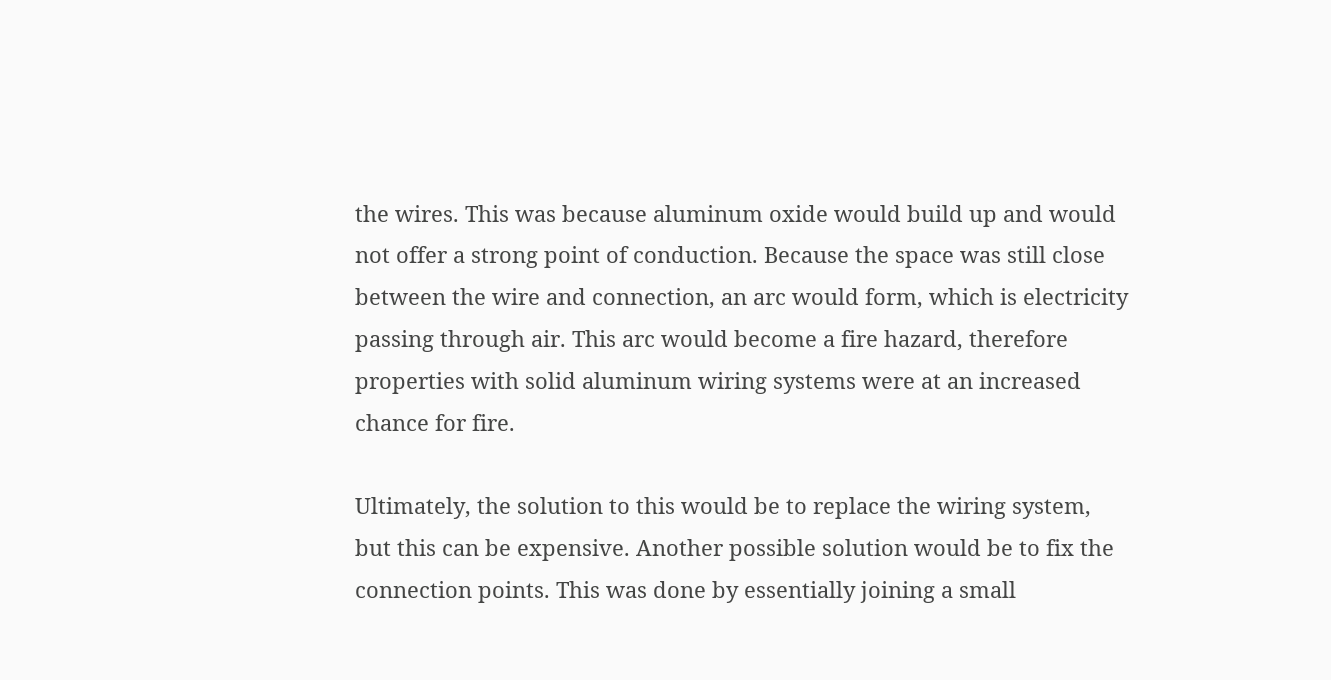the wires. This was because aluminum oxide would build up and would not offer a strong point of conduction. Because the space was still close between the wire and connection, an arc would form, which is electricity passing through air. This arc would become a fire hazard, therefore properties with solid aluminum wiring systems were at an increased chance for fire.

Ultimately, the solution to this would be to replace the wiring system, but this can be expensive. Another possible solution would be to fix the connection points. This was done by essentially joining a small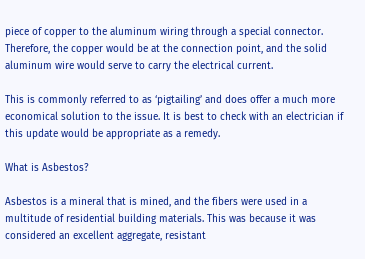piece of copper to the aluminum wiring through a special connector. Therefore, the copper would be at the connection point, and the solid aluminum wire would serve to carry the electrical current.

This is commonly referred to as ‘pigtailing’ and does offer a much more economical solution to the issue. It is best to check with an electrician if this update would be appropriate as a remedy.

What is Asbestos?

Asbestos is a mineral that is mined, and the fibers were used in a multitude of residential building materials. This was because it was considered an excellent aggregate, resistant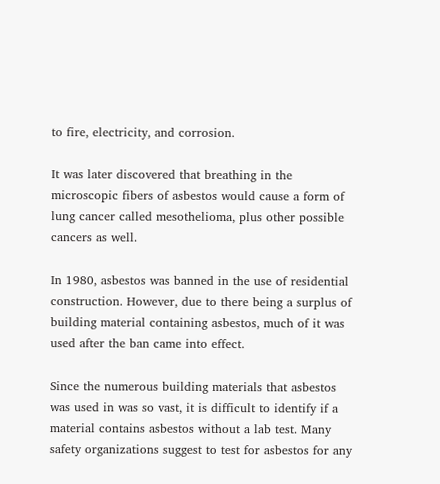to fire, electricity, and corrosion.

It was later discovered that breathing in the microscopic fibers of asbestos would cause a form of lung cancer called mesothelioma, plus other possible cancers as well.

In 1980, asbestos was banned in the use of residential construction. However, due to there being a surplus of building material containing asbestos, much of it was used after the ban came into effect.

Since the numerous building materials that asbestos was used in was so vast, it is difficult to identify if a material contains asbestos without a lab test. Many safety organizations suggest to test for asbestos for any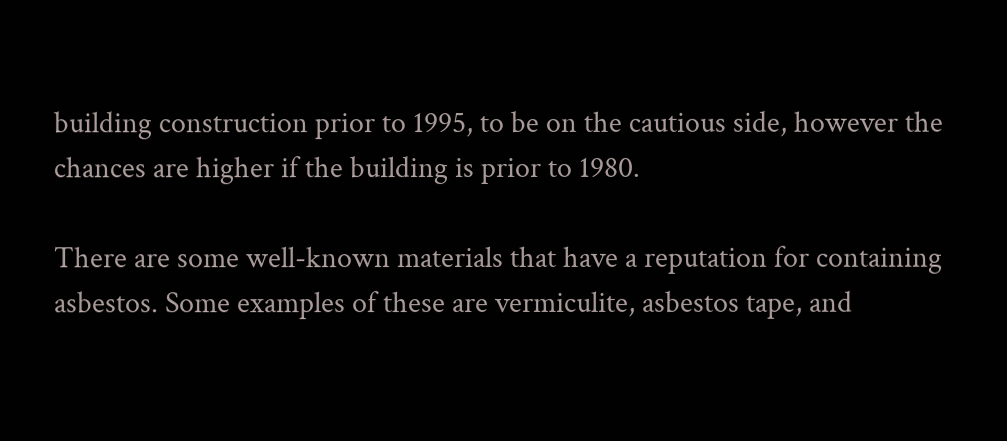building construction prior to 1995, to be on the cautious side, however the chances are higher if the building is prior to 1980.

There are some well-known materials that have a reputation for containing asbestos. Some examples of these are vermiculite, asbestos tape, and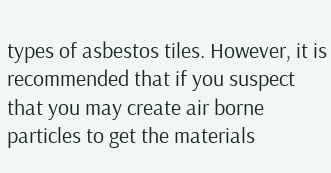types of asbestos tiles. However, it is recommended that if you suspect that you may create air borne particles to get the materials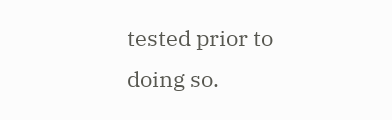tested prior to doing so.